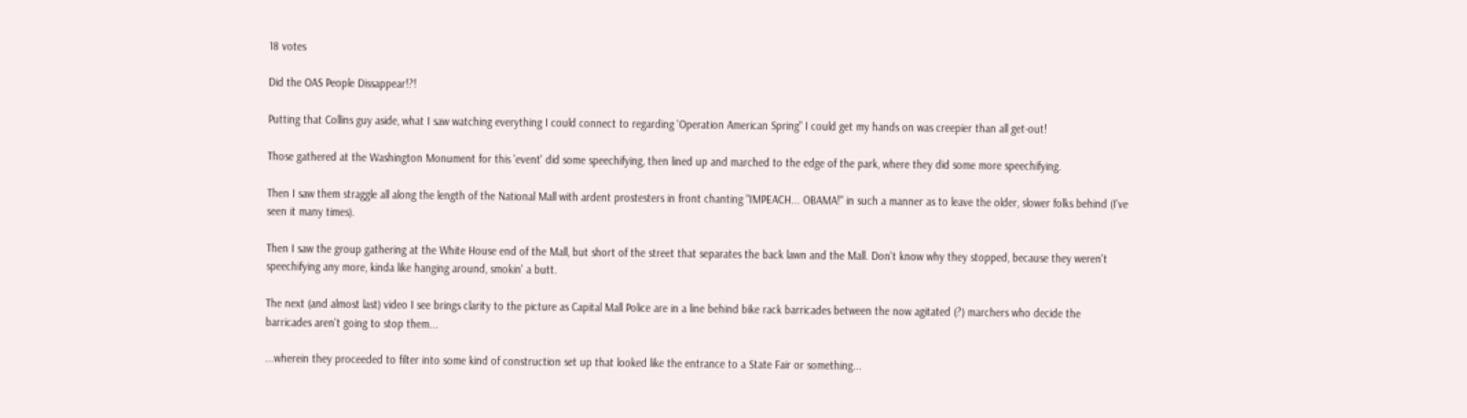18 votes

Did the OAS People Dissappear!?!

Putting that Collins guy aside, what I saw watching everything I could connect to regarding 'Operation American Spring" I could get my hands on was creepier than all get-out!

Those gathered at the Washington Monument for this 'event' did some speechifying, then lined up and marched to the edge of the park, where they did some more speechifying.

Then I saw them straggle all along the length of the National Mall with ardent prostesters in front chanting "IMPEACH... OBAMA!" in such a manner as to leave the older, slower folks behind (I've seen it many times).

Then I saw the group gathering at the White House end of the Mall, but short of the street that separates the back lawn and the Mall. Don't know why they stopped, because they weren't speechifying any more, kinda like hanging around, smokin' a butt.

The next (and almost last) video I see brings clarity to the picture as Capital Mall Police are in a line behind bike rack barricades between the now agitated (?) marchers who decide the barricades aren't going to stop them...

...wherein they proceeded to filter into some kind of construction set up that looked like the entrance to a State Fair or something...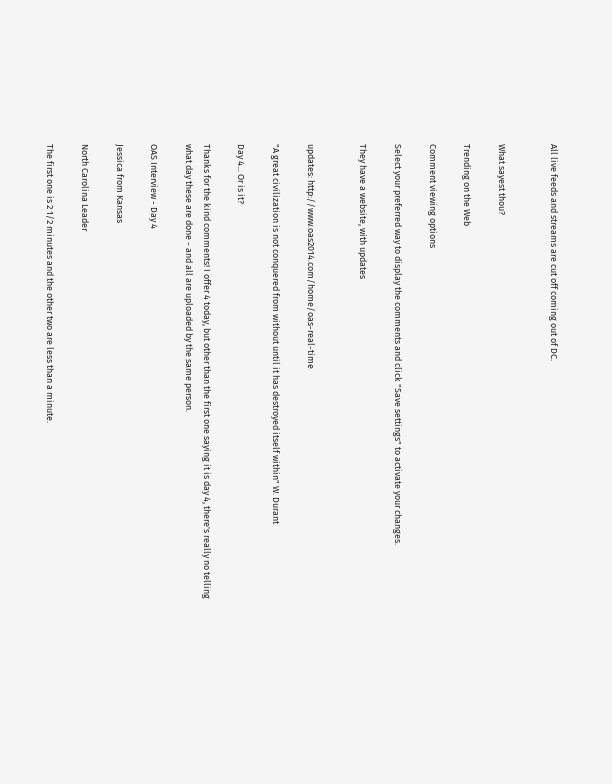All live feeds and streams are cut off coming out of DC.


What sayest thou?

Trending on the Web

Comment viewing options

Select your preferred way to display the comments and click "Save settings" to activate your changes.

They have a website, with updates


updates: http://www.oas2014.com/home/oas-real-time

"A great civilization is not conquered from without until it has destroyed itself within" W. Durant

Day 4... Or is it?

Thanks for the kind comments! I offer 4 today, but other than the first one saying it is day 4, there's really no telling what day these are done - and all are uploaded by the same person.

OAS Interview - Day 4

Jessica from Kansas

North Carolina Leader

The first one is 2 1/2 minutes and the other two are less than a minute.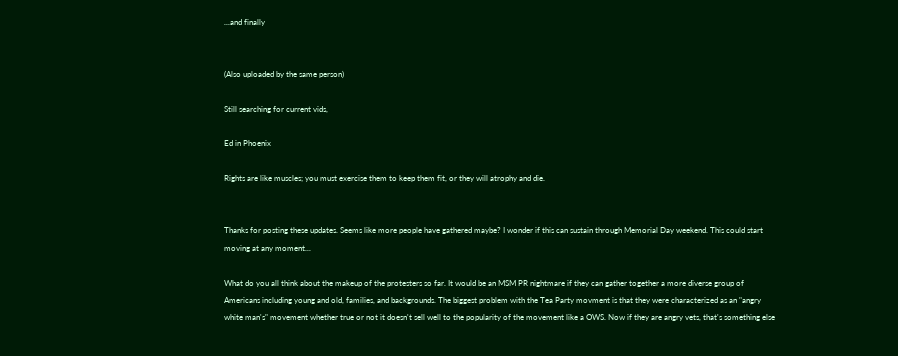...and finally


(Also uploaded by the same person)

Still searching for current vids,

Ed in Phoenix

Rights are like muscles; you must exercise them to keep them fit, or they will atrophy and die.


Thanks for posting these updates. Seems like more people have gathered maybe? I wonder if this can sustain through Memorial Day weekend. This could start moving at any moment...

What do you all think about the makeup of the protesters so far. It would be an MSM PR nightmare if they can gather together a more diverse group of Americans including young and old, families, and backgrounds. The biggest problem with the Tea Party movment is that they were characterized as an "angry white man's" movement whether true or not it doesn't sell well to the popularity of the movement like a OWS. Now if they are angry vets, that's something else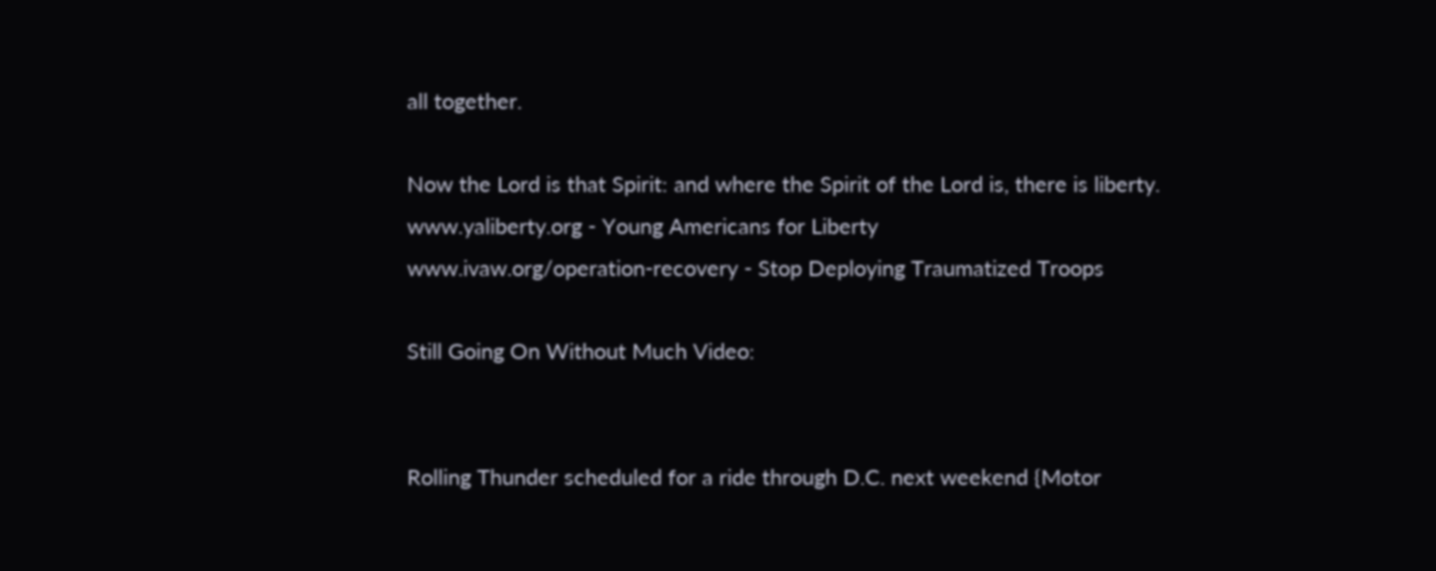all together.

Now the Lord is that Spirit: and where the Spirit of the Lord is, there is liberty.
www.yaliberty.org - Young Americans for Liberty
www.ivaw.org/operation-recovery - Stop Deploying Traumatized Troops

Still Going On Without Much Video:


Rolling Thunder scheduled for a ride through D.C. next weekend {Motor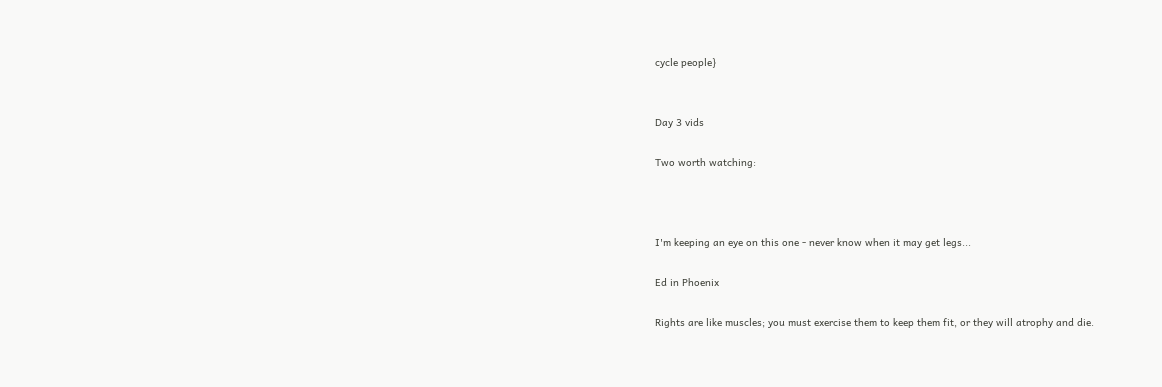cycle people}


Day 3 vids

Two worth watching:



I'm keeping an eye on this one - never know when it may get legs...

Ed in Phoenix

Rights are like muscles; you must exercise them to keep them fit, or they will atrophy and die.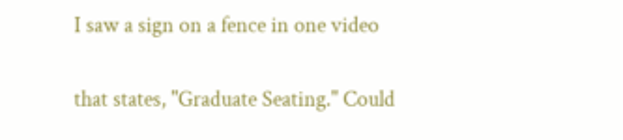I saw a sign on a fence in one video

that states, "Graduate Seating." Could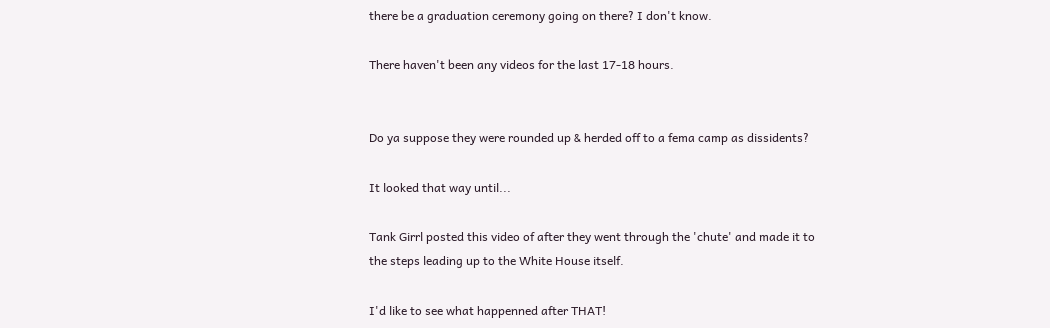there be a graduation ceremony going on there? I don't know.

There haven't been any videos for the last 17-18 hours.


Do ya suppose they were rounded up & herded off to a fema camp as dissidents?

It looked that way until...

Tank Girrl posted this video of after they went through the 'chute' and made it to the steps leading up to the White House itself.

I'd like to see what happenned after THAT!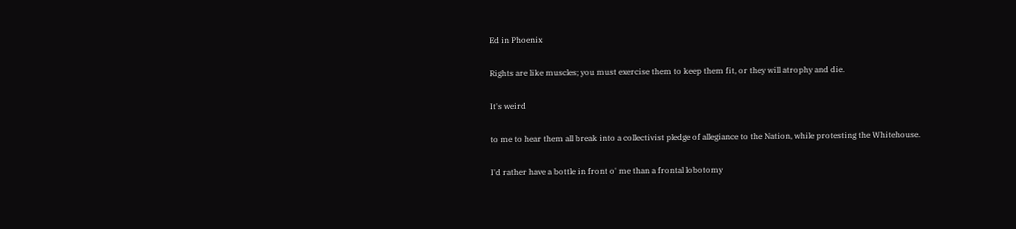Ed in Phoenix

Rights are like muscles; you must exercise them to keep them fit, or they will atrophy and die.

It's weird

to me to hear them all break into a collectivist pledge of allegiance to the Nation, while protesting the Whitehouse.

I'd rather have a bottle in front o' me than a frontal lobotomy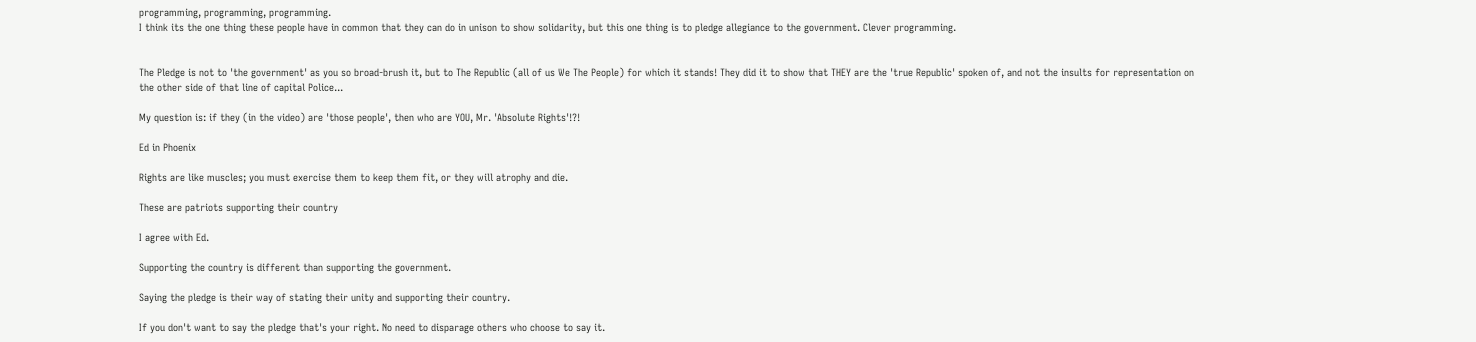programming, programming, programming.
I think its the one thing these people have in common that they can do in unison to show solidarity, but this one thing is to pledge allegiance to the government. Clever programming.


The Pledge is not to 'the government' as you so broad-brush it, but to The Republic (all of us We The People) for which it stands! They did it to show that THEY are the 'true Republic' spoken of, and not the insults for representation on the other side of that line of capital Police...

My question is: if they (in the video) are 'those people', then who are YOU, Mr. 'Absolute Rights'!?!

Ed in Phoenix

Rights are like muscles; you must exercise them to keep them fit, or they will atrophy and die.

These are patriots supporting their country

I agree with Ed.

Supporting the country is different than supporting the government.

Saying the pledge is their way of stating their unity and supporting their country.

If you don't want to say the pledge that's your right. No need to disparage others who choose to say it.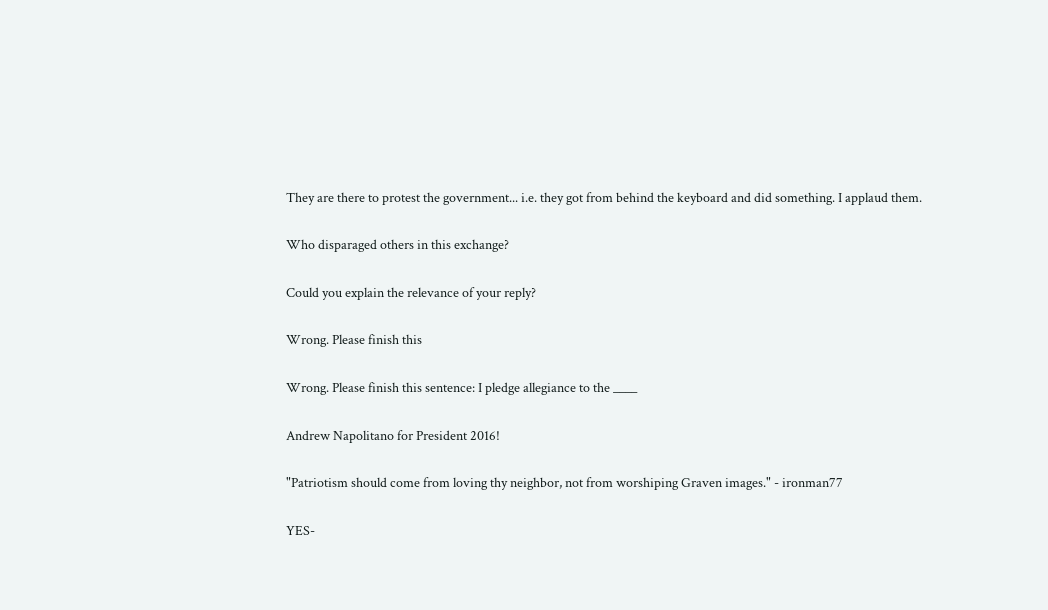They are there to protest the government... i.e. they got from behind the keyboard and did something. I applaud them.

Who disparaged others in this exchange?

Could you explain the relevance of your reply?

Wrong. Please finish this

Wrong. Please finish this sentence: I pledge allegiance to the ____

Andrew Napolitano for President 2016!

"Patriotism should come from loving thy neighbor, not from worshiping Graven images." - ironman77

YES-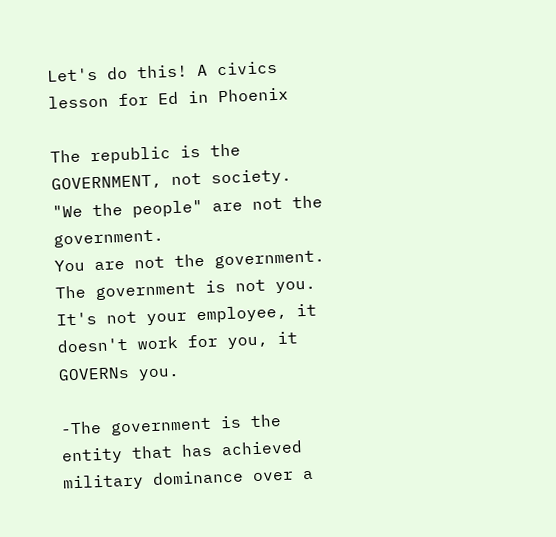Let's do this! A civics lesson for Ed in Phoenix

The republic is the GOVERNMENT, not society.
"We the people" are not the government.
You are not the government.
The government is not you.
It's not your employee, it doesn't work for you, it GOVERNs you.

-The government is the entity that has achieved military dominance over a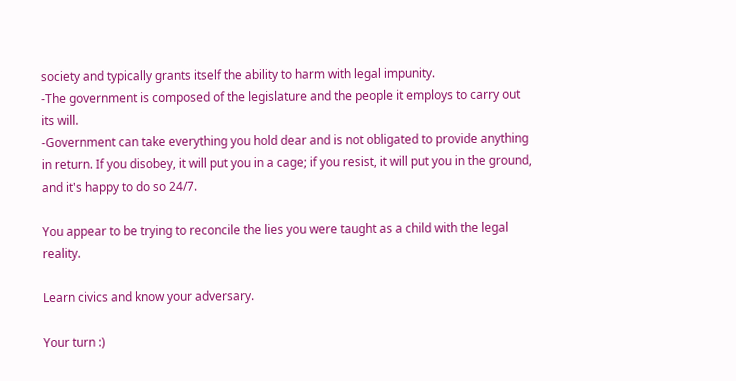society and typically grants itself the ability to harm with legal impunity.
-The government is composed of the legislature and the people it employs to carry out its will.
-Government can take everything you hold dear and is not obligated to provide anything in return. If you disobey, it will put you in a cage; if you resist, it will put you in the ground, and it's happy to do so 24/7.

You appear to be trying to reconcile the lies you were taught as a child with the legal reality.

Learn civics and know your adversary.

Your turn :)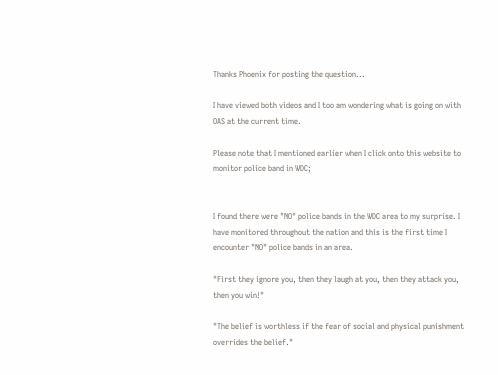Thanks Phoenix for posting the question...

I have viewed both videos and I too am wondering what is going on with OAS at the current time.

Please note that I mentioned earlier when I click onto this website to monitor police band in WDC;


I found there were "NO" police bands in the WDC area to my surprise. I have monitored throughout the nation and this is the first time I encounter "NO" police bands in an area.

"First they ignore you, then they laugh at you, then they attack you, then you win!"

"The belief is worthless if the fear of social and physical punishment overrides the belief."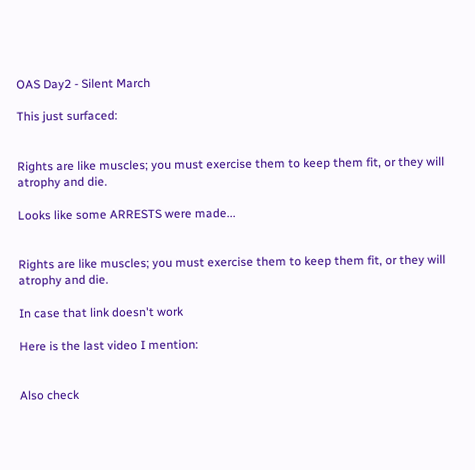OAS Day2 - Silent March

This just surfaced:


Rights are like muscles; you must exercise them to keep them fit, or they will atrophy and die.

Looks like some ARRESTS were made...


Rights are like muscles; you must exercise them to keep them fit, or they will atrophy and die.

In case that link doesn't work

Here is the last video I mention:


Also check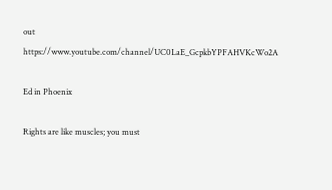out https://www.youtube.com/channel/UC0LaE_GcpkbYPFAHVKcWo2A

Ed in Phoenix

Rights are like muscles; you must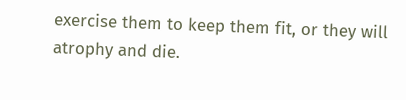exercise them to keep them fit, or they will atrophy and die.